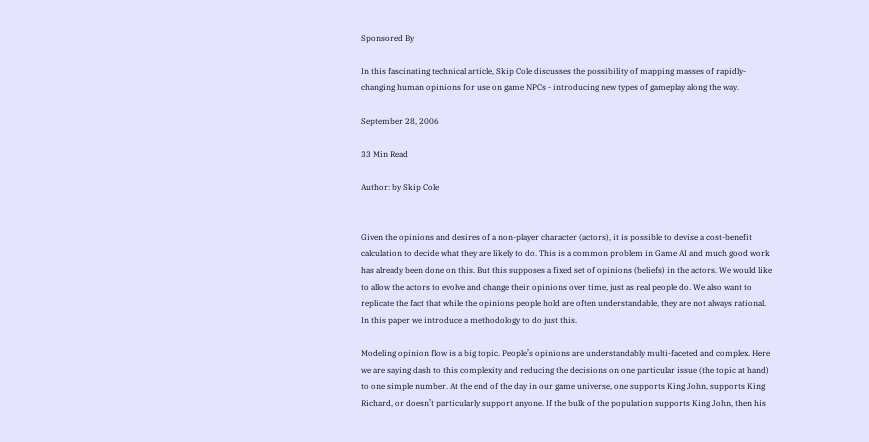Sponsored By

In this fascinating technical article, Skip Cole discusses the possibility of mapping masses of rapidly-changing human opinions for use on game NPCs - introducing new types of gameplay along the way.

September 28, 2006

33 Min Read

Author: by Skip Cole


Given the opinions and desires of a non-player character (actors), it is possible to devise a cost-benefit calculation to decide what they are likely to do. This is a common problem in Game AI and much good work has already been done on this. But this supposes a fixed set of opinions (beliefs) in the actors. We would like to allow the actors to evolve and change their opinions over time, just as real people do. We also want to replicate the fact that while the opinions people hold are often understandable, they are not always rational. In this paper we introduce a methodology to do just this.

Modeling opinion flow is a big topic. People’s opinions are understandably multi-faceted and complex. Here we are saying dash to this complexity and reducing the decisions on one particular issue (the topic at hand) to one simple number. At the end of the day in our game universe, one supports King John, supports King Richard, or doesn’t particularly support anyone. If the bulk of the population supports King John, then his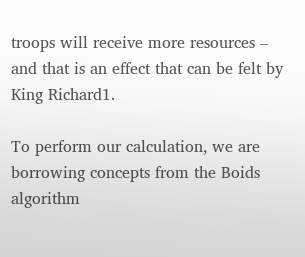troops will receive more resources – and that is an effect that can be felt by King Richard1.

To perform our calculation, we are borrowing concepts from the Boids algorithm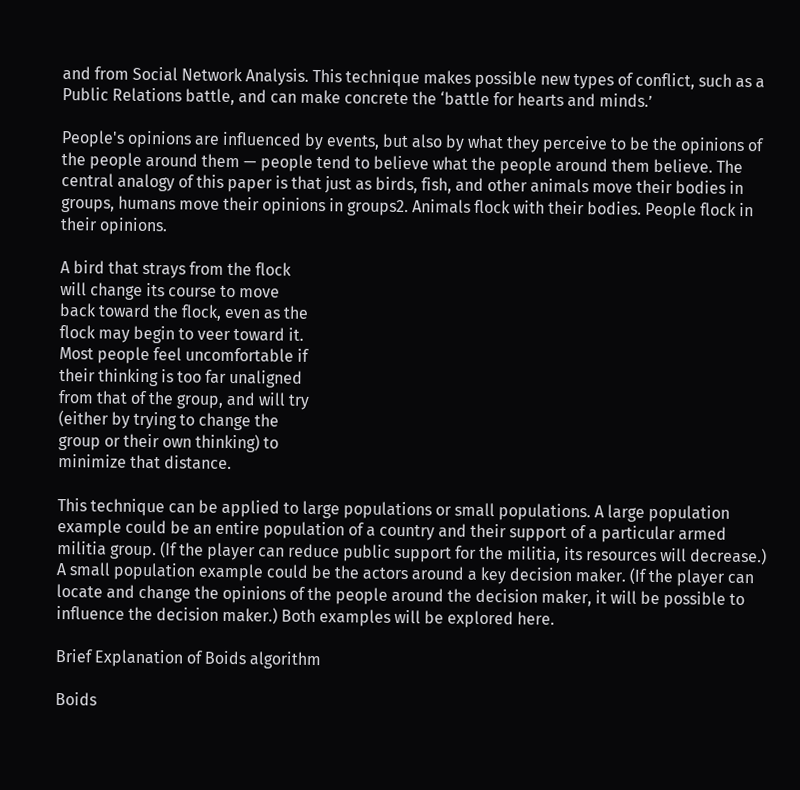and from Social Network Analysis. This technique makes possible new types of conflict, such as a Public Relations battle, and can make concrete the ‘battle for hearts and minds.’

People's opinions are influenced by events, but also by what they perceive to be the opinions of the people around them — people tend to believe what the people around them believe. The central analogy of this paper is that just as birds, fish, and other animals move their bodies in groups, humans move their opinions in groups2. Animals flock with their bodies. People flock in their opinions.

A bird that strays from the flock
will change its course to move
back toward the flock, even as the
flock may begin to veer toward it.
Most people feel uncomfortable if
their thinking is too far unaligned
from that of the group, and will try
(either by trying to change the
group or their own thinking) to
minimize that distance.

This technique can be applied to large populations or small populations. A large population example could be an entire population of a country and their support of a particular armed militia group. (If the player can reduce public support for the militia, its resources will decrease.) A small population example could be the actors around a key decision maker. (If the player can locate and change the opinions of the people around the decision maker, it will be possible to influence the decision maker.) Both examples will be explored here.

Brief Explanation of Boids algorithm

Boids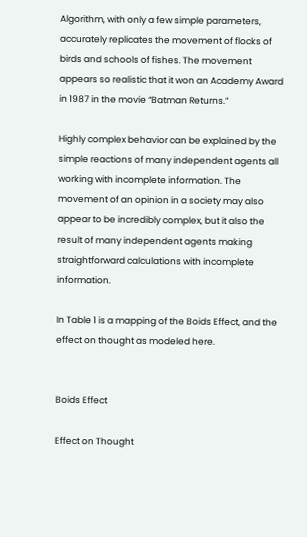Algorithm, with only a few simple parameters, accurately replicates the movement of flocks of birds and schools of fishes. The movement appears so realistic that it won an Academy Award in 1987 in the movie “Batman Returns.”

Highly complex behavior can be explained by the simple reactions of many independent agents all working with incomplete information. The movement of an opinion in a society may also appear to be incredibly complex, but it also the result of many independent agents making straightforward calculations with incomplete information.

In Table 1 is a mapping of the Boids Effect, and the effect on thought as modeled here.


Boids Effect

Effect on Thought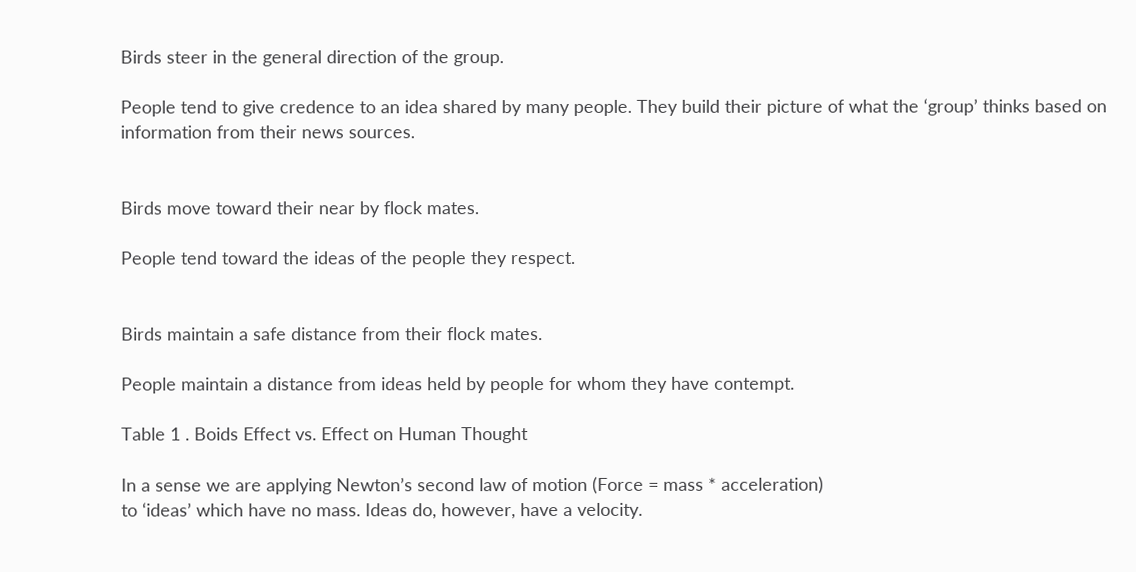Birds steer in the general direction of the group.

People tend to give credence to an idea shared by many people. They build their picture of what the ‘group’ thinks based on information from their news sources.


Birds move toward their near by flock mates.

People tend toward the ideas of the people they respect.


Birds maintain a safe distance from their flock mates.

People maintain a distance from ideas held by people for whom they have contempt.

Table 1 . Boids Effect vs. Effect on Human Thought

In a sense we are applying Newton’s second law of motion (Force = mass * acceleration)
to ‘ideas’ which have no mass. Ideas do, however, have a velocity.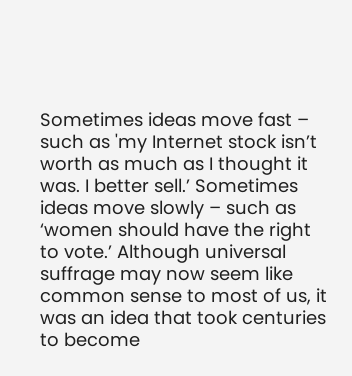Sometimes ideas move fast – such as 'my Internet stock isn’t worth as much as I thought it was. I better sell.’ Sometimes ideas move slowly – such as ‘women should have the right to vote.’ Although universal suffrage may now seem like common sense to most of us, it was an idea that took centuries to become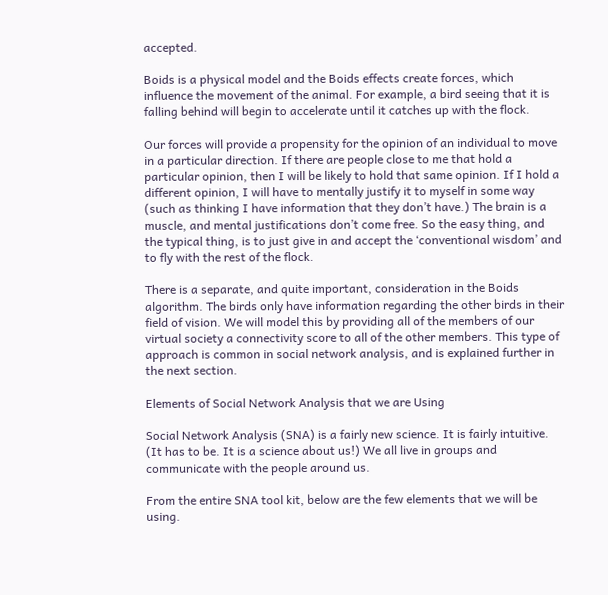accepted.

Boids is a physical model and the Boids effects create forces, which influence the movement of the animal. For example, a bird seeing that it is falling behind will begin to accelerate until it catches up with the flock.

Our forces will provide a propensity for the opinion of an individual to move in a particular direction. If there are people close to me that hold a particular opinion, then I will be likely to hold that same opinion. If I hold a different opinion, I will have to mentally justify it to myself in some way (such as thinking I have information that they don’t have.) The brain is a muscle, and mental justifications don’t come free. So the easy thing, and the typical thing, is to just give in and accept the ‘conventional wisdom’ and to fly with the rest of the flock.

There is a separate, and quite important, consideration in the Boids algorithm. The birds only have information regarding the other birds in their field of vision. We will model this by providing all of the members of our virtual society a connectivity score to all of the other members. This type of approach is common in social network analysis, and is explained further in the next section.

Elements of Social Network Analysis that we are Using

Social Network Analysis (SNA) is a fairly new science. It is fairly intuitive. (It has to be. It is a science about us!) We all live in groups and communicate with the people around us.

From the entire SNA tool kit, below are the few elements that we will be using.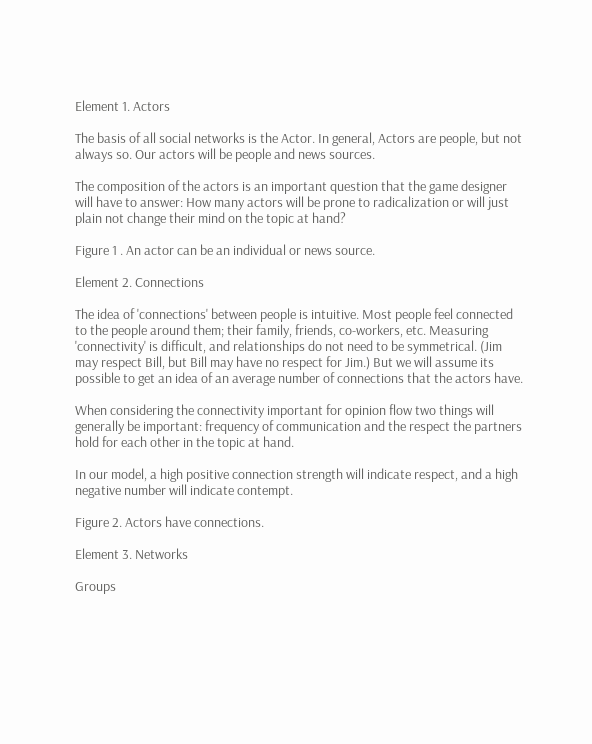Element 1. Actors

The basis of all social networks is the Actor. In general, Actors are people, but not always so. Our actors will be people and news sources.

The composition of the actors is an important question that the game designer will have to answer: How many actors will be prone to radicalization or will just plain not change their mind on the topic at hand?

Figure 1 . An actor can be an individual or news source.

Element 2. Connections

The idea of 'connections' between people is intuitive. Most people feel connected to the people around them; their family, friends, co-workers, etc. Measuring 'connectivity' is difficult, and relationships do not need to be symmetrical. (Jim may respect Bill, but Bill may have no respect for Jim.) But we will assume its possible to get an idea of an average number of connections that the actors have.

When considering the connectivity important for opinion flow two things will generally be important: frequency of communication and the respect the partners hold for each other in the topic at hand.

In our model, a high positive connection strength will indicate respect, and a high negative number will indicate contempt.

Figure 2. Actors have connections.

Element 3. Networks

Groups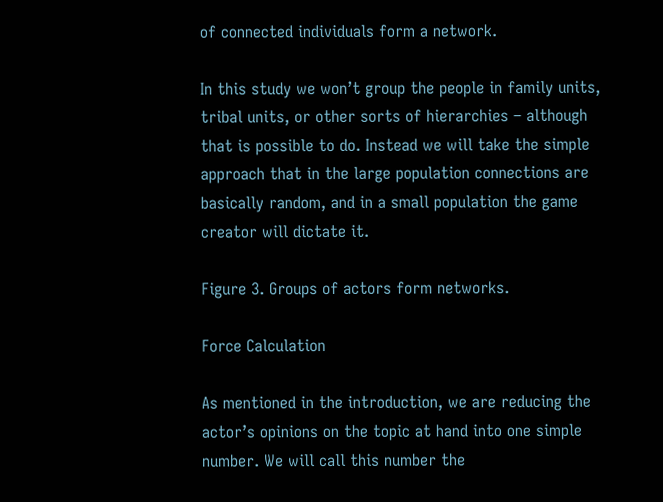of connected individuals form a network.

In this study we won’t group the people in family units, tribal units, or other sorts of hierarchies – although that is possible to do. Instead we will take the simple approach that in the large population connections are basically random, and in a small population the game creator will dictate it.

Figure 3. Groups of actors form networks.

Force Calculation

As mentioned in the introduction, we are reducing the actor’s opinions on the topic at hand into one simple number. We will call this number the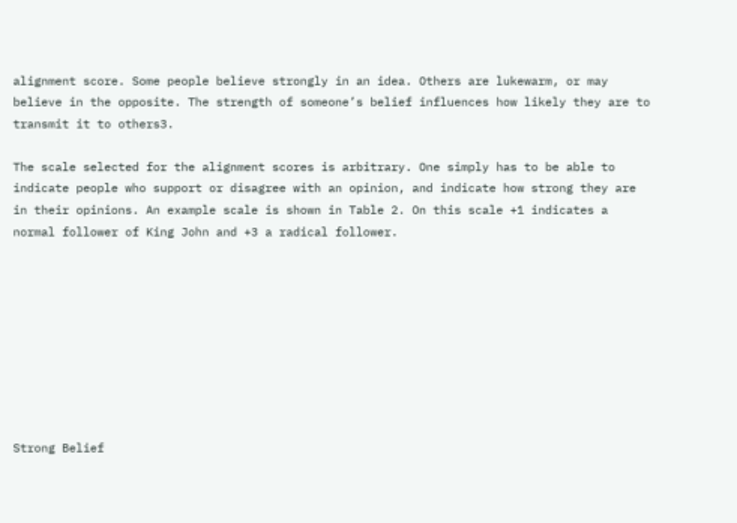alignment score. Some people believe strongly in an idea. Others are lukewarm, or may believe in the opposite. The strength of someone’s belief influences how likely they are to transmit it to others3.

The scale selected for the alignment scores is arbitrary. One simply has to be able to indicate people who support or disagree with an opinion, and indicate how strong they are in their opinions. An example scale is shown in Table 2. On this scale +1 indicates a normal follower of King John and +3 a radical follower.









Strong Belief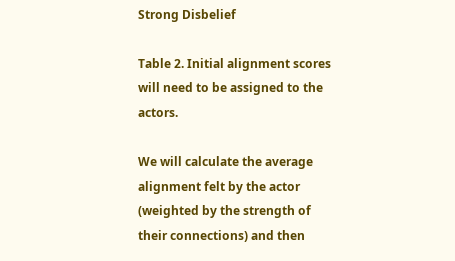Strong Disbelief

Table 2. Initial alignment scores will need to be assigned to the actors.

We will calculate the average alignment felt by the actor (weighted by the strength of their connections) and then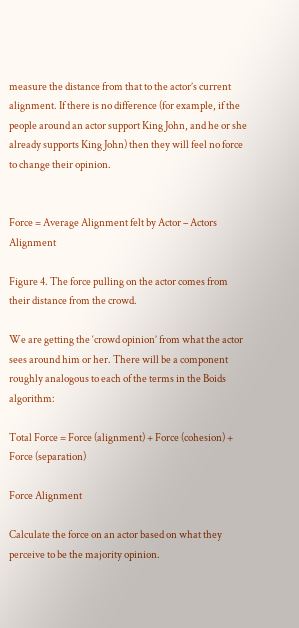measure the distance from that to the actor’s current alignment. If there is no difference (for example, if the people around an actor support King John, and he or she already supports King John) then they will feel no force to change their opinion.


Force = Average Alignment felt by Actor – Actors Alignment

Figure 4. The force pulling on the actor comes from their distance from the crowd.

We are getting the ‘crowd opinion’ from what the actor sees around him or her. There will be a component roughly analogous to each of the terms in the Boids algorithm:

Total Force = Force (alignment) + Force (cohesion) + Force (separation)

Force Alignment

Calculate the force on an actor based on what they perceive to be the majority opinion.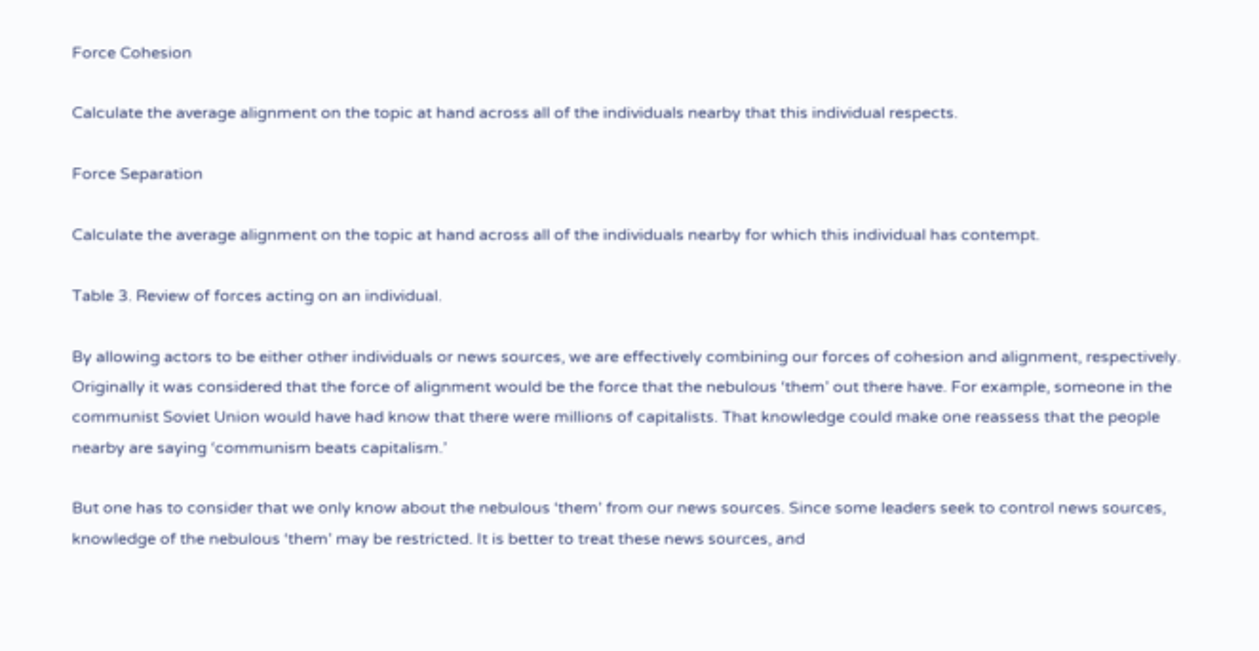Force Cohesion

Calculate the average alignment on the topic at hand across all of the individuals nearby that this individual respects.

Force Separation

Calculate the average alignment on the topic at hand across all of the individuals nearby for which this individual has contempt.

Table 3. Review of forces acting on an individual.

By allowing actors to be either other individuals or news sources, we are effectively combining our forces of cohesion and alignment, respectively. Originally it was considered that the force of alignment would be the force that the nebulous ‘them’ out there have. For example, someone in the communist Soviet Union would have had know that there were millions of capitalists. That knowledge could make one reassess that the people nearby are saying ‘communism beats capitalism.’

But one has to consider that we only know about the nebulous ‘them’ from our news sources. Since some leaders seek to control news sources, knowledge of the nebulous ‘them’ may be restricted. It is better to treat these news sources, and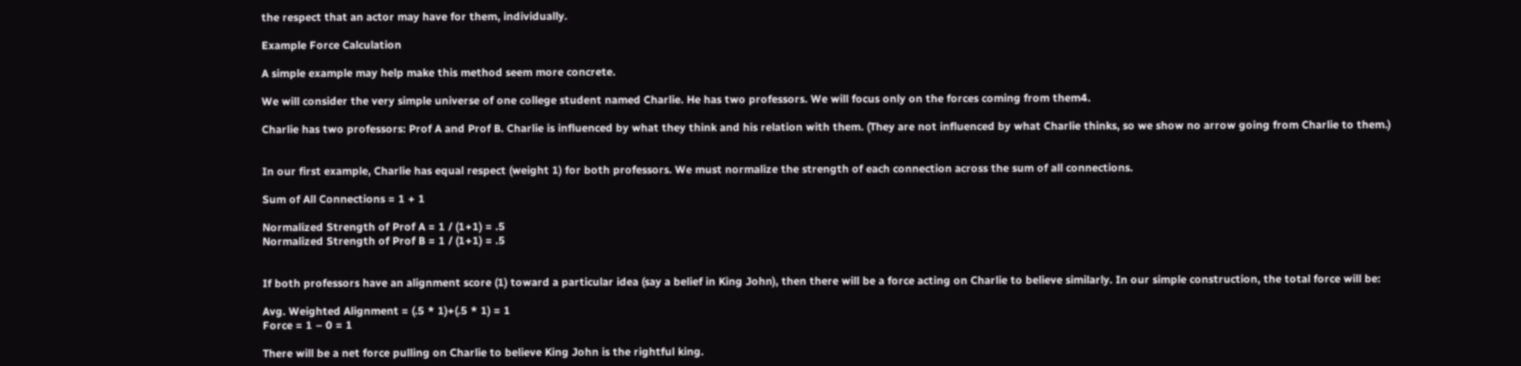the respect that an actor may have for them, individually.

Example Force Calculation

A simple example may help make this method seem more concrete.

We will consider the very simple universe of one college student named Charlie. He has two professors. We will focus only on the forces coming from them4.

Charlie has two professors: Prof A and Prof B. Charlie is influenced by what they think and his relation with them. (They are not influenced by what Charlie thinks, so we show no arrow going from Charlie to them.)


In our first example, Charlie has equal respect (weight 1) for both professors. We must normalize the strength of each connection across the sum of all connections.

Sum of All Connections = 1 + 1

Normalized Strength of Prof A = 1 / (1+1) = .5
Normalized Strength of Prof B = 1 / (1+1) = .5


If both professors have an alignment score (1) toward a particular idea (say a belief in King John), then there will be a force acting on Charlie to believe similarly. In our simple construction, the total force will be:

Avg. Weighted Alignment = (.5 * 1)+(.5 * 1) = 1
Force = 1 – 0 = 1

There will be a net force pulling on Charlie to believe King John is the rightful king.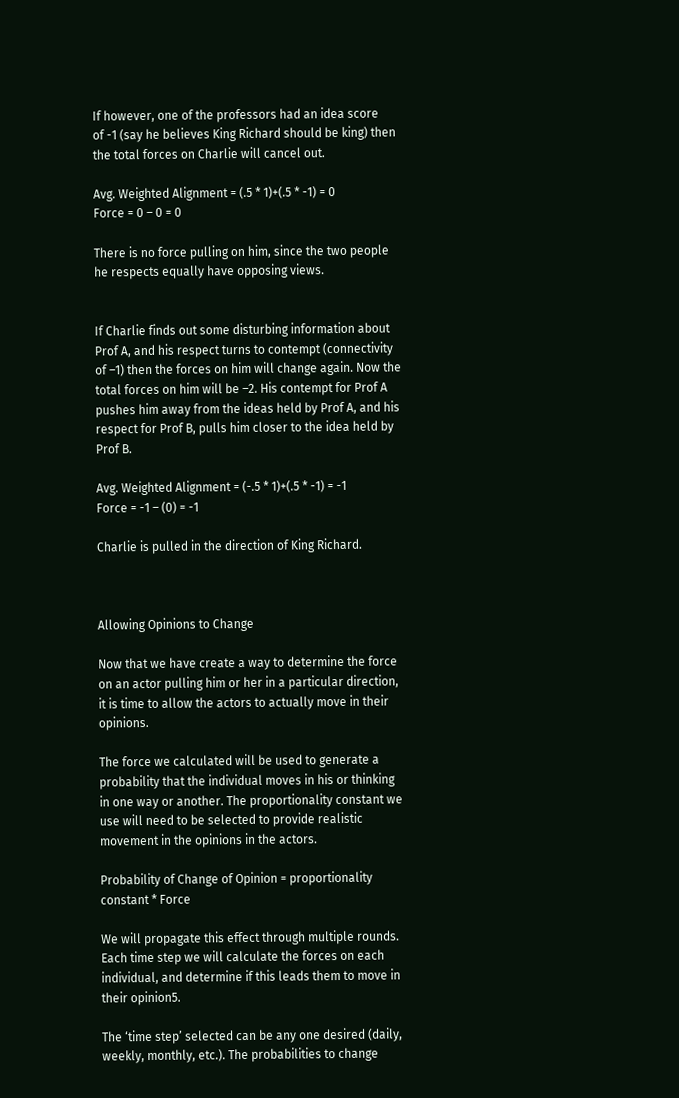If however, one of the professors had an idea score
of -1 (say he believes King Richard should be king) then the total forces on Charlie will cancel out.

Avg. Weighted Alignment = (.5 * 1)+(.5 * -1) = 0
Force = 0 – 0 = 0

There is no force pulling on him, since the two people he respects equally have opposing views.


If Charlie finds out some disturbing information about Prof A, and his respect turns to contempt (connectivity of –1) then the forces on him will change again. Now the total forces on him will be –2. His contempt for Prof A pushes him away from the ideas held by Prof A, and his respect for Prof B, pulls him closer to the idea held by Prof B.

Avg. Weighted Alignment = (-.5 * 1)+(.5 * -1) = -1
Force = -1 – (0) = -1

Charlie is pulled in the direction of King Richard.



Allowing Opinions to Change

Now that we have create a way to determine the force on an actor pulling him or her in a particular direction, it is time to allow the actors to actually move in their opinions.

The force we calculated will be used to generate a probability that the individual moves in his or thinking in one way or another. The proportionality constant we use will need to be selected to provide realistic movement in the opinions in the actors.

Probability of Change of Opinion = proportionality constant * Force

We will propagate this effect through multiple rounds. Each time step we will calculate the forces on each individual, and determine if this leads them to move in their opinion5.

The ‘time step’ selected can be any one desired (daily, weekly, monthly, etc.). The probabilities to change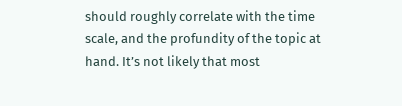should roughly correlate with the time scale, and the profundity of the topic at hand. It’s not likely that most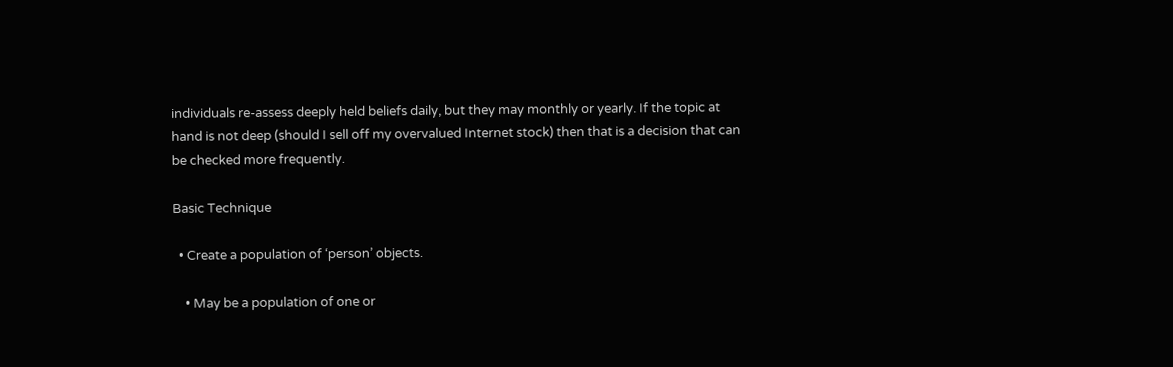individuals re-assess deeply held beliefs daily, but they may monthly or yearly. If the topic at hand is not deep (should I sell off my overvalued Internet stock) then that is a decision that can be checked more frequently.

Basic Technique

  • Create a population of ‘person’ objects.

    • May be a population of one or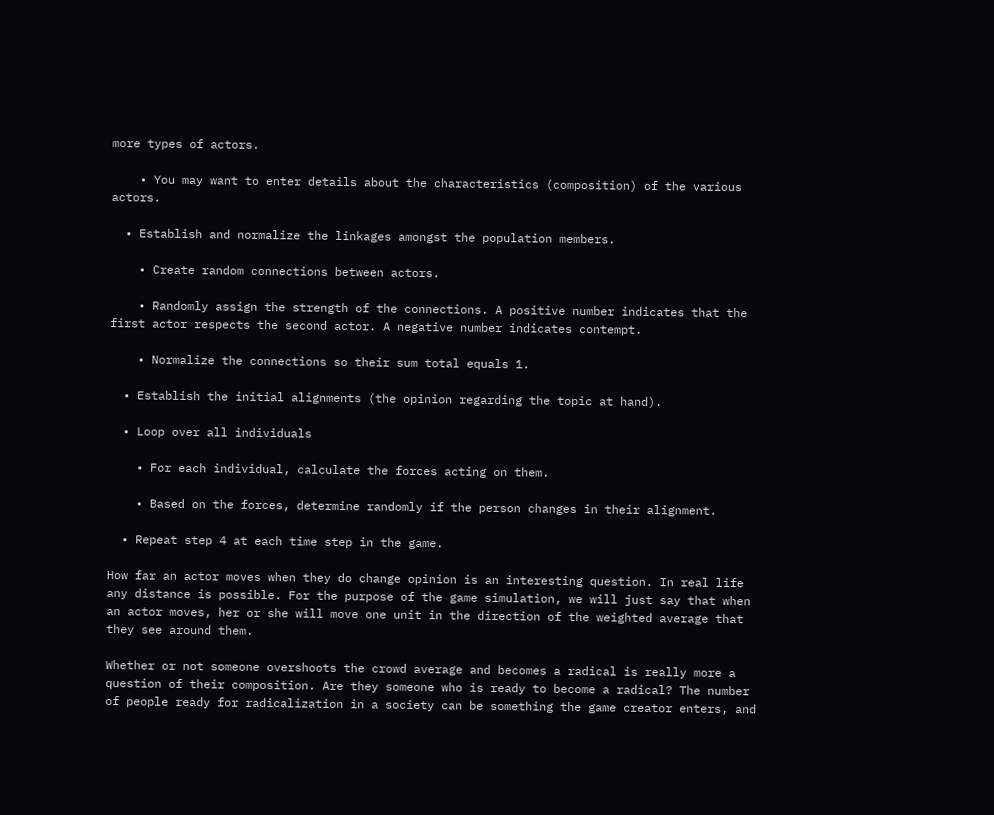more types of actors.

    • You may want to enter details about the characteristics (composition) of the various actors.

  • Establish and normalize the linkages amongst the population members.

    • Create random connections between actors.

    • Randomly assign the strength of the connections. A positive number indicates that the first actor respects the second actor. A negative number indicates contempt.

    • Normalize the connections so their sum total equals 1.

  • Establish the initial alignments (the opinion regarding the topic at hand).

  • Loop over all individuals

    • For each individual, calculate the forces acting on them.

    • Based on the forces, determine randomly if the person changes in their alignment.

  • Repeat step 4 at each time step in the game.

How far an actor moves when they do change opinion is an interesting question. In real life any distance is possible. For the purpose of the game simulation, we will just say that when an actor moves, her or she will move one unit in the direction of the weighted average that they see around them.

Whether or not someone overshoots the crowd average and becomes a radical is really more a question of their composition. Are they someone who is ready to become a radical? The number of people ready for radicalization in a society can be something the game creator enters, and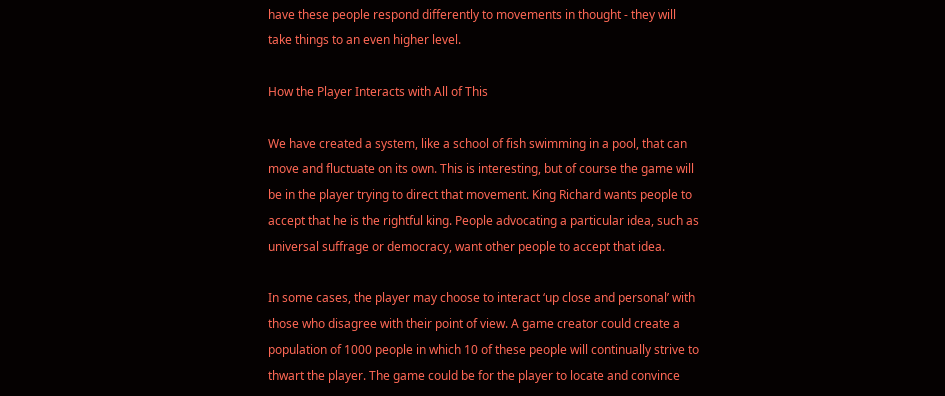have these people respond differently to movements in thought - they will take things to an even higher level.

How the Player Interacts with All of This

We have created a system, like a school of fish swimming in a pool, that can move and fluctuate on its own. This is interesting, but of course the game will be in the player trying to direct that movement. King Richard wants people to accept that he is the rightful king. People advocating a particular idea, such as universal suffrage or democracy, want other people to accept that idea.

In some cases, the player may choose to interact ‘up close and personal’ with those who disagree with their point of view. A game creator could create a population of 1000 people in which 10 of these people will continually strive to thwart the player. The game could be for the player to locate and convince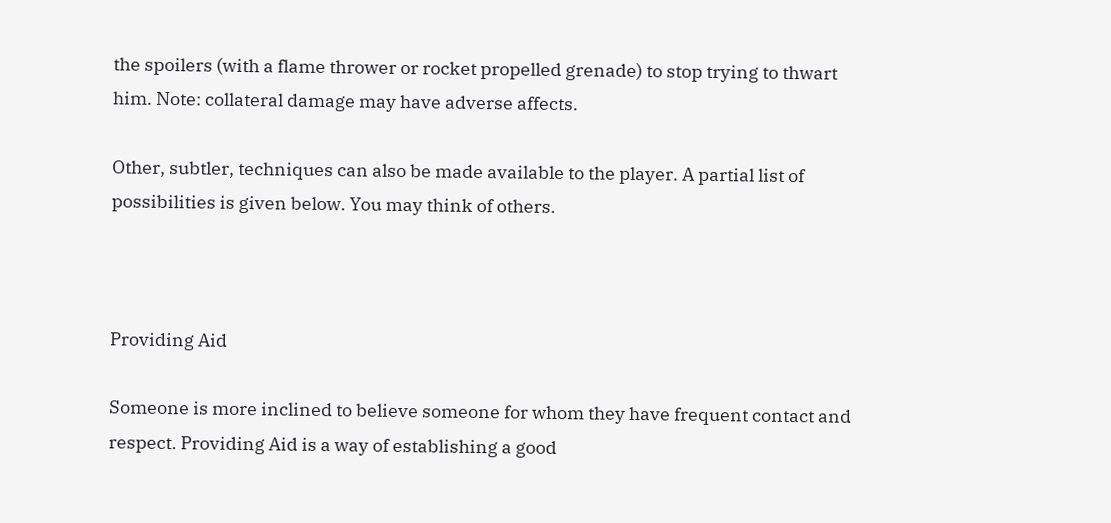the spoilers (with a flame thrower or rocket propelled grenade) to stop trying to thwart him. Note: collateral damage may have adverse affects.

Other, subtler, techniques can also be made available to the player. A partial list of possibilities is given below. You may think of others.



Providing Aid

Someone is more inclined to believe someone for whom they have frequent contact and respect. Providing Aid is a way of establishing a good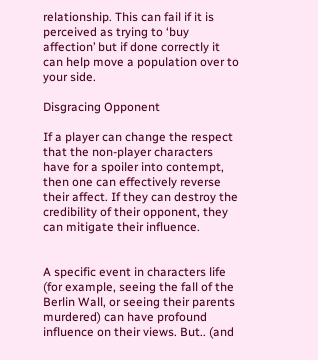relationship. This can fail if it is perceived as trying to ‘buy affection’ but if done correctly it can help move a population over to your side.

Disgracing Opponent

If a player can change the respect that the non-player characters have for a spoiler into contempt, then one can effectively reverse their affect. If they can destroy the credibility of their opponent, they can mitigate their influence.


A specific event in characters life (for example, seeing the fall of the Berlin Wall, or seeing their parents murdered) can have profound influence on their views. But.. (and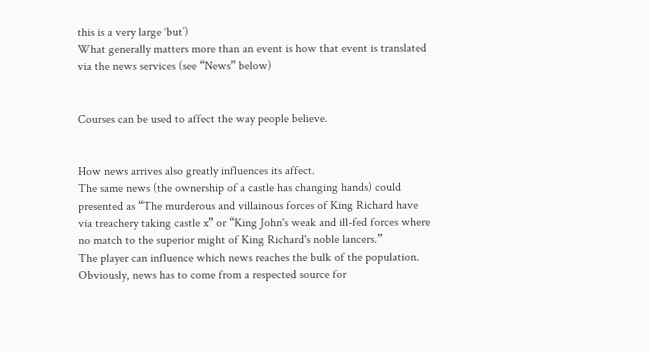this is a very large ‘but’)
What generally matters more than an event is how that event is translated via the news services (see “News” below)


Courses can be used to affect the way people believe.


How news arrives also greatly influences its affect.
The same news (the ownership of a castle has changing hands) could presented as “The murderous and villainous forces of King Richard have via treachery taking castle x” or “King John's weak and ill-fed forces where no match to the superior might of King Richard's noble lancers.”
The player can influence which news reaches the bulk of the population. Obviously, news has to come from a respected source for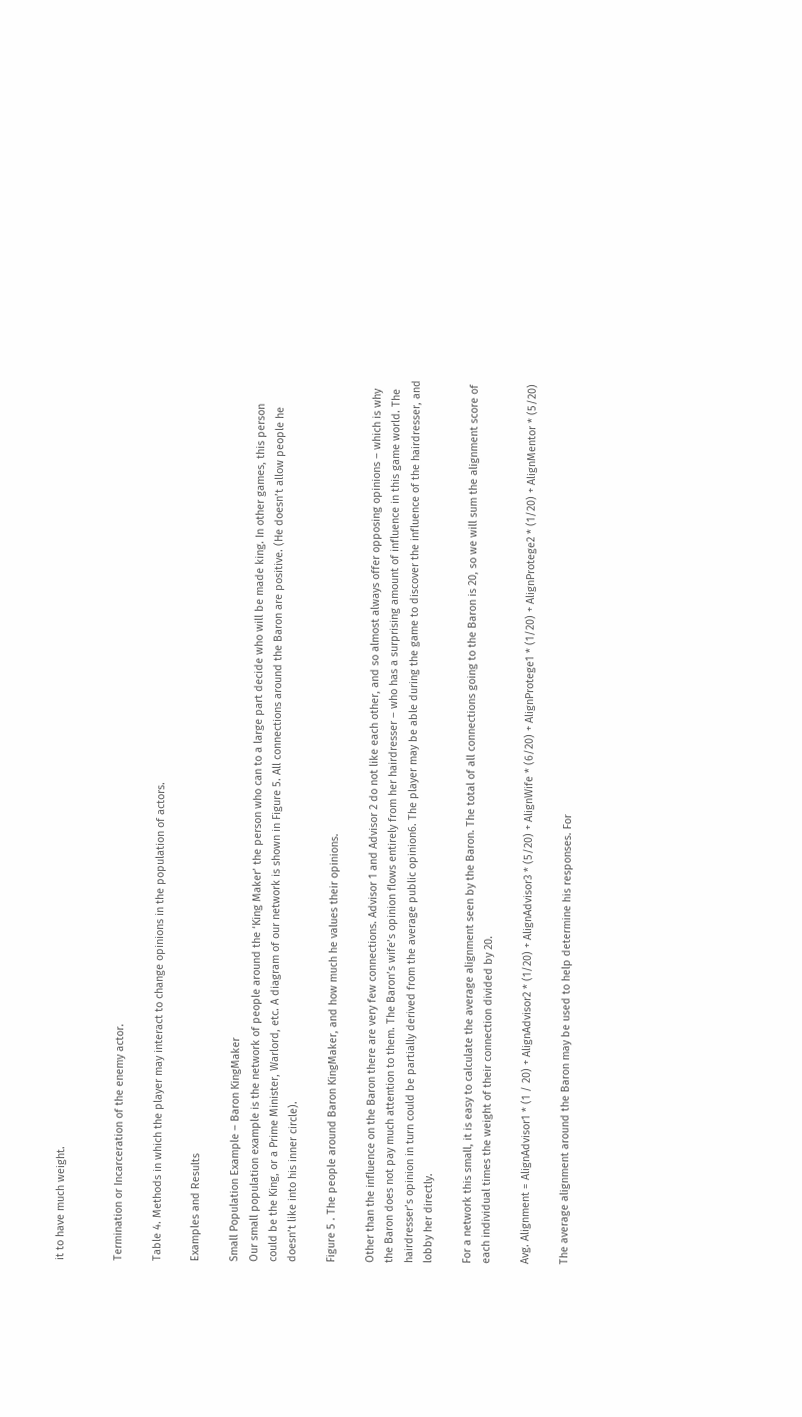it to have much weight.


Termination or Incarceration of the enemy actor.

Table 4. Methods in which the player may interact to change opinions in the population of actors.

Examples and Results

Small Population Example – Baron KingMaker
Our small population example is the network of people around the ‘King Maker’ the person who can to a large part decide who will be made king. In other games, this person could be the King, or a Prime Minister, Warlord, etc. A diagram of our network is shown in Figure 5. All connections around the Baron are positive. (He doesn’t allow people he doesn’t like into his inner circle).

Figure 5 . The people around Baron KingMaker, and how much he values their opinions.

Other than the influence on the Baron there are very few connections. Advisor 1 and Advisor 2 do not like each other, and so almost always offer opposing opinions – which is why the Baron does not pay much attention to them. The Baron’s wife’s opinion flows entirely from her hairdresser – who has a surprising amount of influence in this game world. The hairdresser’s opinion in turn could be partially derived from the average public opinion6. The player may be able during the game to discover the influence of the hairdresser, and lobby her directly.

For a network this small, it is easy to calculate the average alignment seen by the Baron. The total of all connections going to the Baron is 20, so we will sum the alignment score of each individual times the weight of their connection divided by 20.

Avg. Alignment = AlignAdvisor1 * (1 / 20) + AlignAdvisor2 * (1/20) + AlignAdvisor3 * (5/20) + AlignWife * (6/20) + AlignProtege1 * (1/20) + AlignProtege2 * (1/20) + AlignMentor * (5/20)

The average alignment around the Baron may be used to help determine his responses. For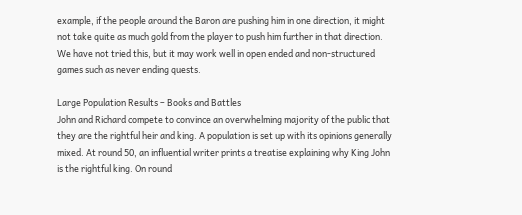example, if the people around the Baron are pushing him in one direction, it might not take quite as much gold from the player to push him further in that direction. We have not tried this, but it may work well in open ended and non-structured games such as never ending quests.

Large Population Results – Books and Battles
John and Richard compete to convince an overwhelming majority of the public that they are the rightful heir and king. A population is set up with its opinions generally mixed. At round 50, an influential writer prints a treatise explaining why King John is the rightful king. On round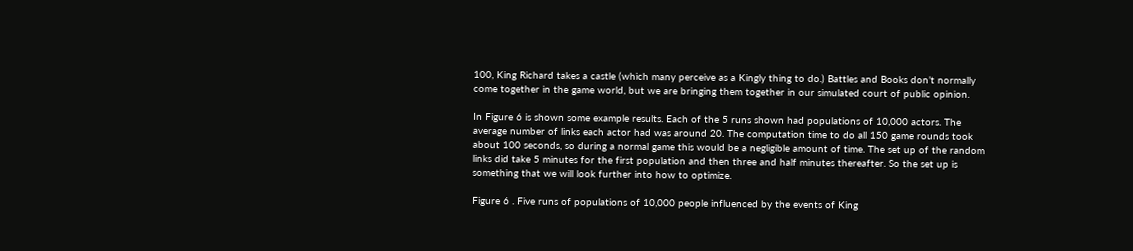100, King Richard takes a castle (which many perceive as a Kingly thing to do.) Battles and Books don’t normally come together in the game world, but we are bringing them together in our simulated court of public opinion.

In Figure 6 is shown some example results. Each of the 5 runs shown had populations of 10,000 actors. The average number of links each actor had was around 20. The computation time to do all 150 game rounds took about 100 seconds, so during a normal game this would be a negligible amount of time. The set up of the random links did take 5 minutes for the first population and then three and half minutes thereafter. So the set up is something that we will look further into how to optimize.

Figure 6 . Five runs of populations of 10,000 people influenced by the events of King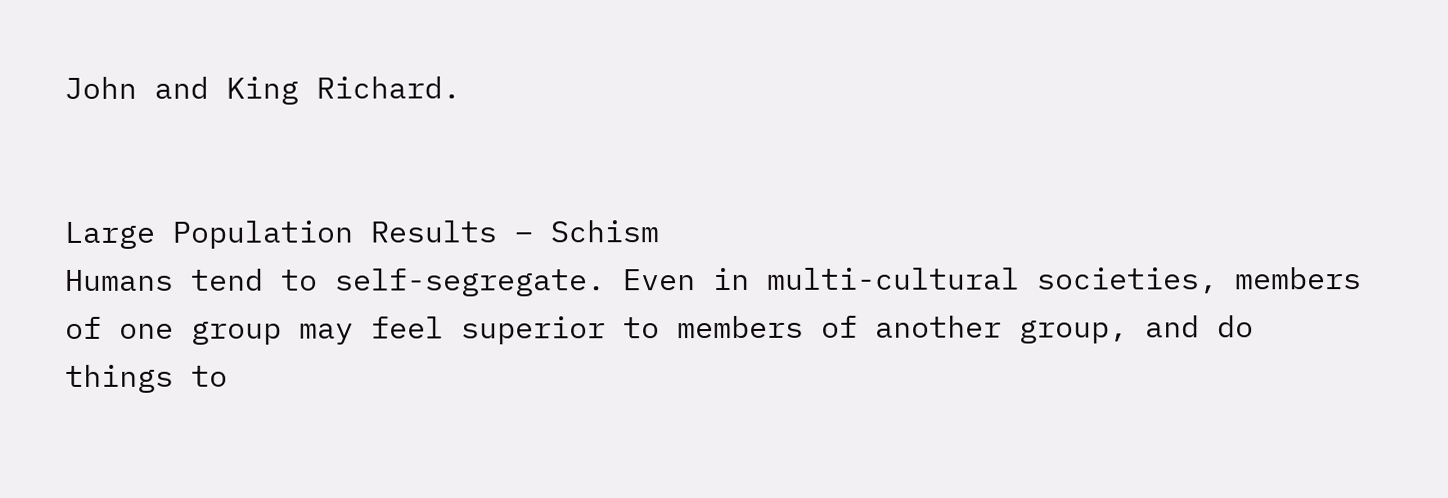John and King Richard.


Large Population Results – Schism
Humans tend to self-segregate. Even in multi-cultural societies, members of one group may feel superior to members of another group, and do things to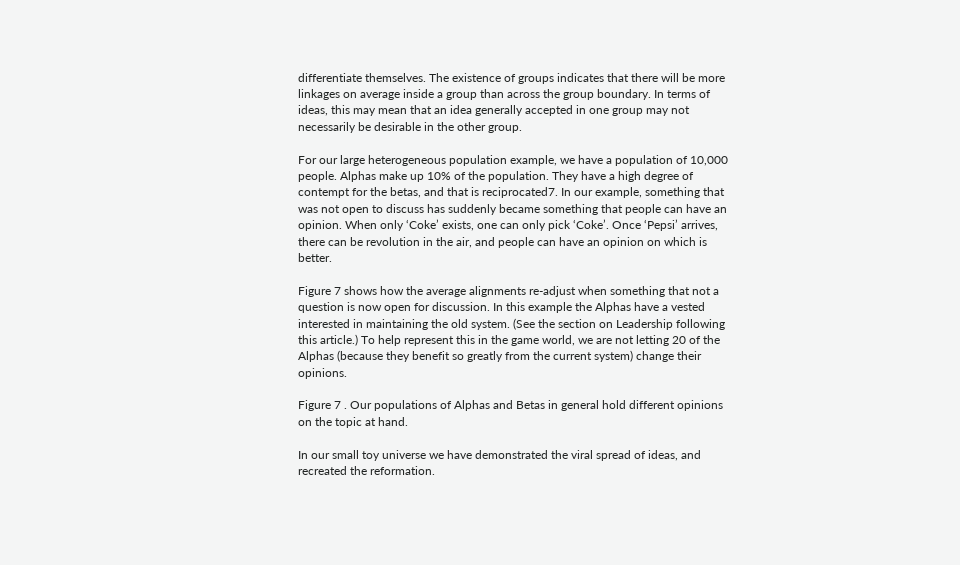differentiate themselves. The existence of groups indicates that there will be more linkages on average inside a group than across the group boundary. In terms of ideas, this may mean that an idea generally accepted in one group may not necessarily be desirable in the other group.

For our large heterogeneous population example, we have a population of 10,000 people. Alphas make up 10% of the population. They have a high degree of contempt for the betas, and that is reciprocated7. In our example, something that was not open to discuss has suddenly became something that people can have an opinion. When only ‘Coke’ exists, one can only pick ‘Coke’. Once ‘Pepsi’ arrives, there can be revolution in the air, and people can have an opinion on which is better.

Figure 7 shows how the average alignments re-adjust when something that not a question is now open for discussion. In this example the Alphas have a vested interested in maintaining the old system. (See the section on Leadership following this article.) To help represent this in the game world, we are not letting 20 of the Alphas (because they benefit so greatly from the current system) change their opinions.

Figure 7 . Our populations of Alphas and Betas in general hold different opinions on the topic at hand.

In our small toy universe we have demonstrated the viral spread of ideas, and recreated the reformation.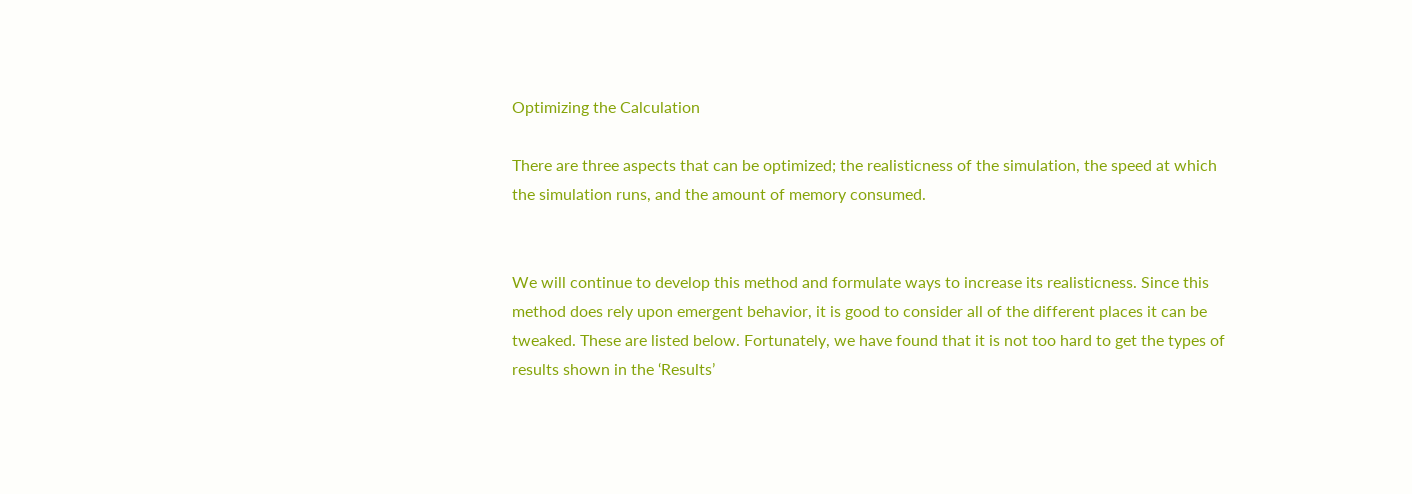Optimizing the Calculation

There are three aspects that can be optimized; the realisticness of the simulation, the speed at which the simulation runs, and the amount of memory consumed.


We will continue to develop this method and formulate ways to increase its realisticness. Since this method does rely upon emergent behavior, it is good to consider all of the different places it can be tweaked. These are listed below. Fortunately, we have found that it is not too hard to get the types of results shown in the ‘Results’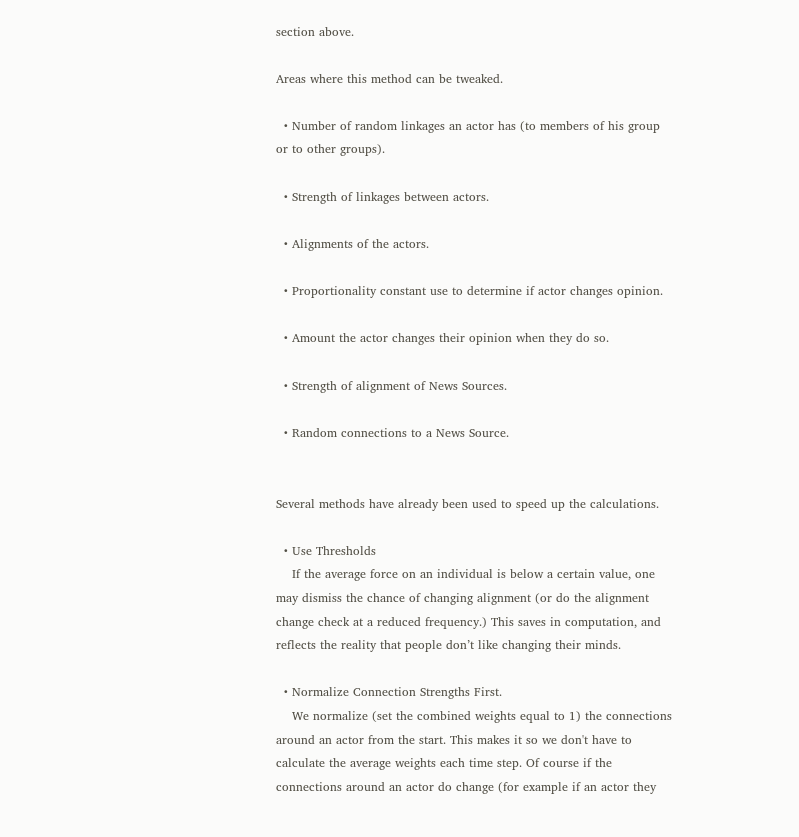section above.

Areas where this method can be tweaked.

  • Number of random linkages an actor has (to members of his group or to other groups).

  • Strength of linkages between actors.

  • Alignments of the actors.

  • Proportionality constant use to determine if actor changes opinion.

  • Amount the actor changes their opinion when they do so.

  • Strength of alignment of News Sources.

  • Random connections to a News Source.


Several methods have already been used to speed up the calculations.

  • Use Thresholds
    If the average force on an individual is below a certain value, one may dismiss the chance of changing alignment (or do the alignment change check at a reduced frequency.) This saves in computation, and reflects the reality that people don’t like changing their minds.

  • Normalize Connection Strengths First.
    We normalize (set the combined weights equal to 1) the connections around an actor from the start. This makes it so we don't have to calculate the average weights each time step. Of course if the connections around an actor do change (for example if an actor they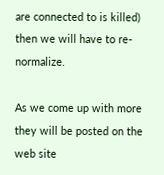are connected to is killed) then we will have to re-normalize.

As we come up with more they will be posted on the web site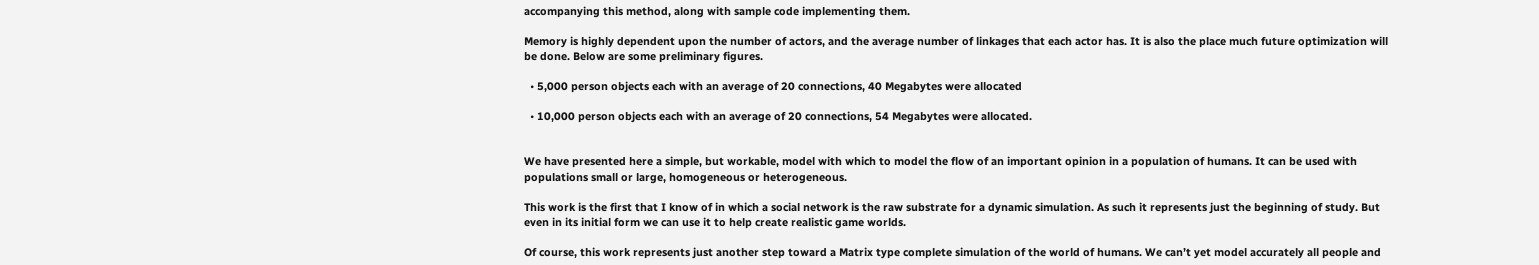accompanying this method, along with sample code implementing them.

Memory is highly dependent upon the number of actors, and the average number of linkages that each actor has. It is also the place much future optimization will be done. Below are some preliminary figures.

  • 5,000 person objects each with an average of 20 connections, 40 Megabytes were allocated

  • 10,000 person objects each with an average of 20 connections, 54 Megabytes were allocated.


We have presented here a simple, but workable, model with which to model the flow of an important opinion in a population of humans. It can be used with populations small or large, homogeneous or heterogeneous.

This work is the first that I know of in which a social network is the raw substrate for a dynamic simulation. As such it represents just the beginning of study. But even in its initial form we can use it to help create realistic game worlds.

Of course, this work represents just another step toward a Matrix type complete simulation of the world of humans. We can’t yet model accurately all people and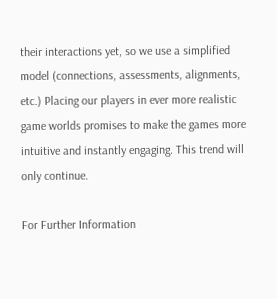their interactions yet, so we use a simplified model (connections, assessments, alignments, etc.) Placing our players in ever more realistic game worlds promises to make the games more intuitive and instantly engaging. This trend will only continue.

For Further Information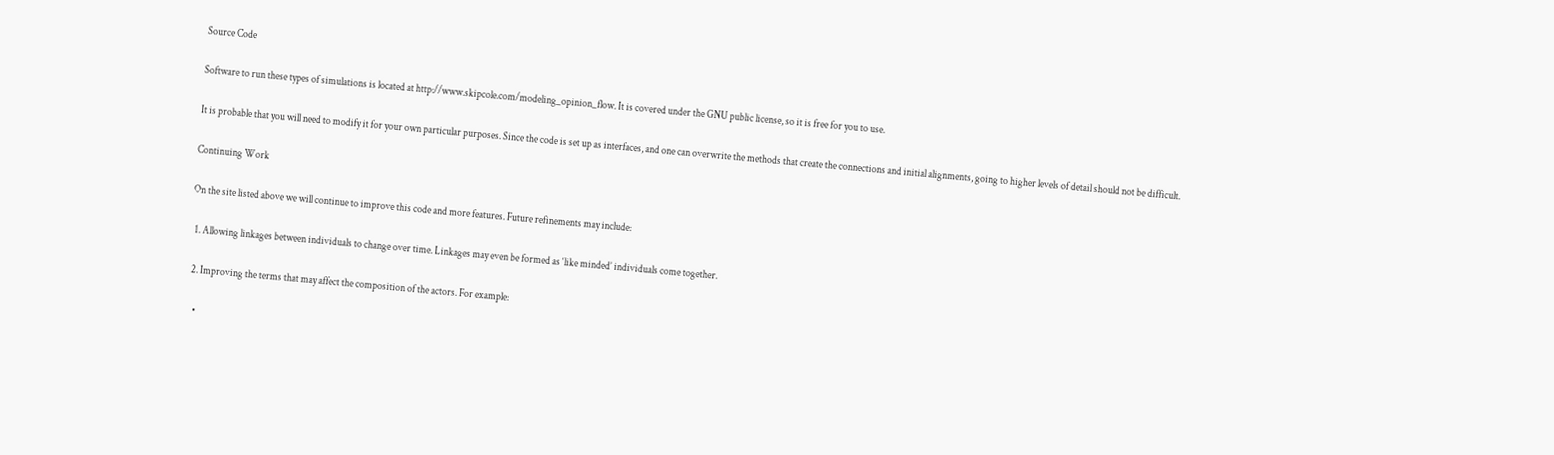Source Code

Software to run these types of simulations is located at http://www.skipcole.com/modeling_opinion_flow. It is covered under the GNU public license, so it is free for you to use.

It is probable that you will need to modify it for your own particular purposes. Since the code is set up as interfaces, and one can overwrite the methods that create the connections and initial alignments, going to higher levels of detail should not be difficult.

Continuing Work

On the site listed above we will continue to improve this code and more features. Future refinements may include:

  1. Allowing linkages between individuals to change over time. Linkages may even be formed as ‘like minded’ individuals come together.

  2. Improving the terms that may affect the composition of the actors. For example:

    •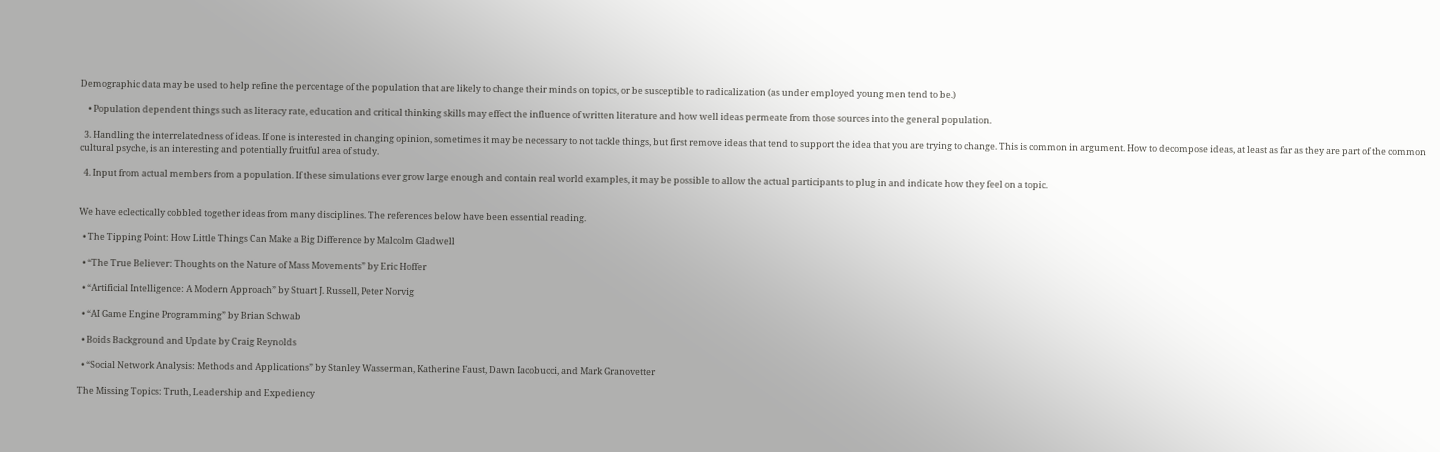Demographic data may be used to help refine the percentage of the population that are likely to change their minds on topics, or be susceptible to radicalization (as under employed young men tend to be.)

    • Population dependent things such as literacy rate, education and critical thinking skills may effect the influence of written literature and how well ideas permeate from those sources into the general population.

  3. Handling the interrelatedness of ideas. If one is interested in changing opinion, sometimes it may be necessary to not tackle things, but first remove ideas that tend to support the idea that you are trying to change. This is common in argument. How to decompose ideas, at least as far as they are part of the common cultural psyche, is an interesting and potentially fruitful area of study.

  4. Input from actual members from a population. If these simulations ever grow large enough and contain real world examples, it may be possible to allow the actual participants to plug in and indicate how they feel on a topic.


We have eclectically cobbled together ideas from many disciplines. The references below have been essential reading.

  • The Tipping Point: How Little Things Can Make a Big Difference by Malcolm Gladwell

  • “The True Believer: Thoughts on the Nature of Mass Movements” by Eric Hoffer

  • “Artificial Intelligence: A Modern Approach” by Stuart J. Russell, Peter Norvig

  • “AI Game Engine Programming” by Brian Schwab

  • Boids Background and Update by Craig Reynolds

  • “Social Network Analysis: Methods and Applications” by Stanley Wasserman, Katherine Faust, Dawn Iacobucci, and Mark Granovetter

The Missing Topics: Truth, Leadership and Expediency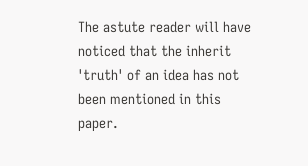The astute reader will have noticed that the inherit 'truth' of an idea has not been mentioned in this paper.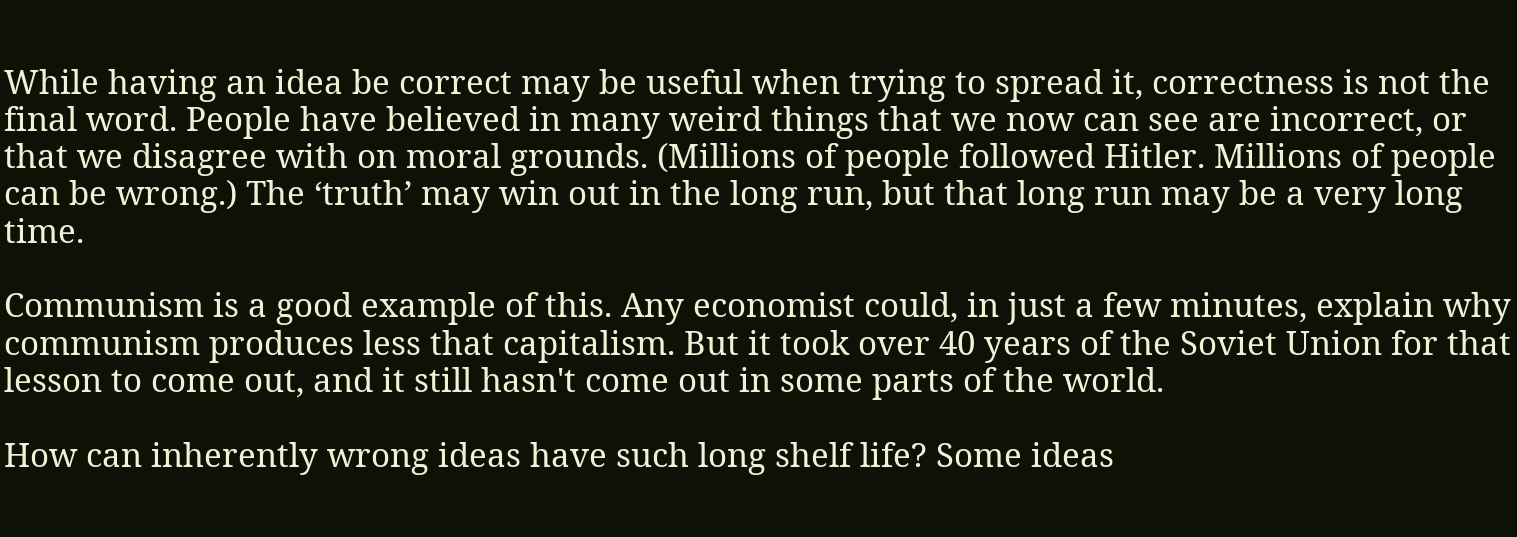While having an idea be correct may be useful when trying to spread it, correctness is not the final word. People have believed in many weird things that we now can see are incorrect, or that we disagree with on moral grounds. (Millions of people followed Hitler. Millions of people can be wrong.) The ‘truth’ may win out in the long run, but that long run may be a very long time.

Communism is a good example of this. Any economist could, in just a few minutes, explain why communism produces less that capitalism. But it took over 40 years of the Soviet Union for that lesson to come out, and it still hasn't come out in some parts of the world.

How can inherently wrong ideas have such long shelf life? Some ideas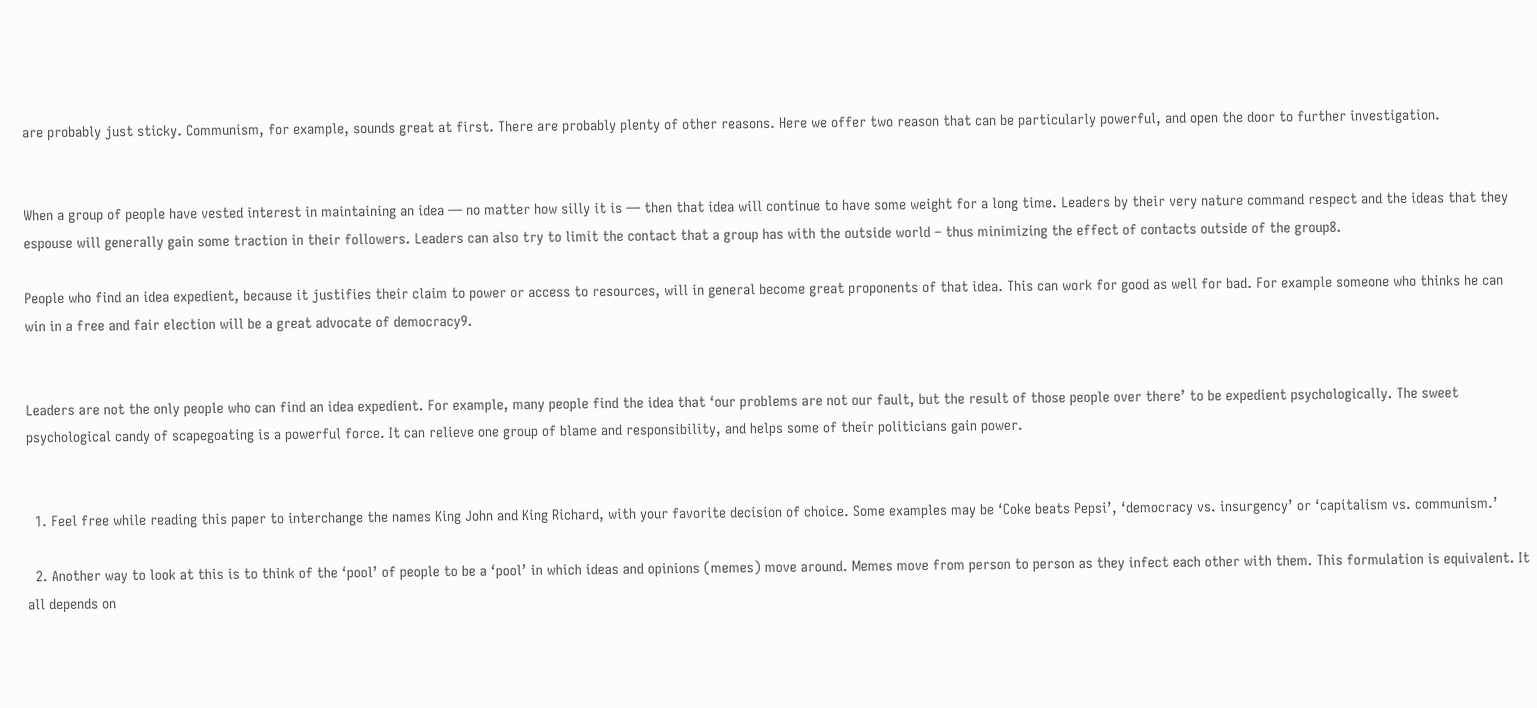are probably just sticky. Communism, for example, sounds great at first. There are probably plenty of other reasons. Here we offer two reason that can be particularly powerful, and open the door to further investigation.


When a group of people have vested interest in maintaining an idea — no matter how silly it is — then that idea will continue to have some weight for a long time. Leaders by their very nature command respect and the ideas that they espouse will generally gain some traction in their followers. Leaders can also try to limit the contact that a group has with the outside world – thus minimizing the effect of contacts outside of the group8.

People who find an idea expedient, because it justifies their claim to power or access to resources, will in general become great proponents of that idea. This can work for good as well for bad. For example someone who thinks he can win in a free and fair election will be a great advocate of democracy9.


Leaders are not the only people who can find an idea expedient. For example, many people find the idea that ‘our problems are not our fault, but the result of those people over there’ to be expedient psychologically. The sweet psychological candy of scapegoating is a powerful force. It can relieve one group of blame and responsibility, and helps some of their politicians gain power.


  1. Feel free while reading this paper to interchange the names King John and King Richard, with your favorite decision of choice. Some examples may be ‘Coke beats Pepsi’, ‘democracy vs. insurgency’ or ‘capitalism vs. communism.’

  2. Another way to look at this is to think of the ‘pool’ of people to be a ‘pool’ in which ideas and opinions (memes) move around. Memes move from person to person as they infect each other with them. This formulation is equivalent. It all depends on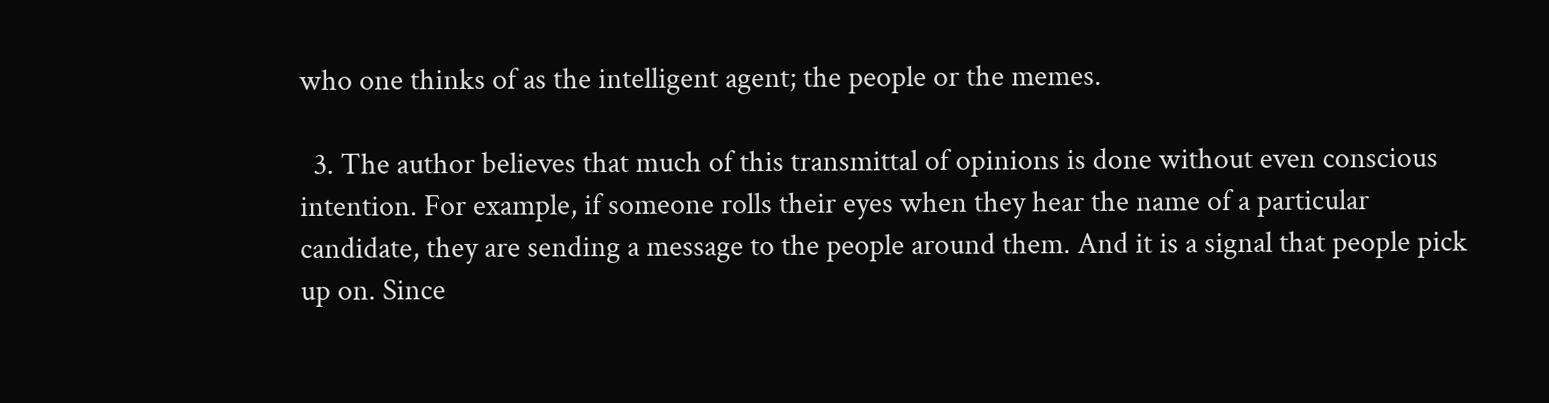who one thinks of as the intelligent agent; the people or the memes.

  3. The author believes that much of this transmittal of opinions is done without even conscious intention. For example, if someone rolls their eyes when they hear the name of a particular candidate, they are sending a message to the people around them. And it is a signal that people pick up on. Since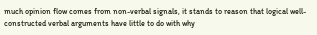much opinion flow comes from non-verbal signals, it stands to reason that logical well-constructed verbal arguments have little to do with why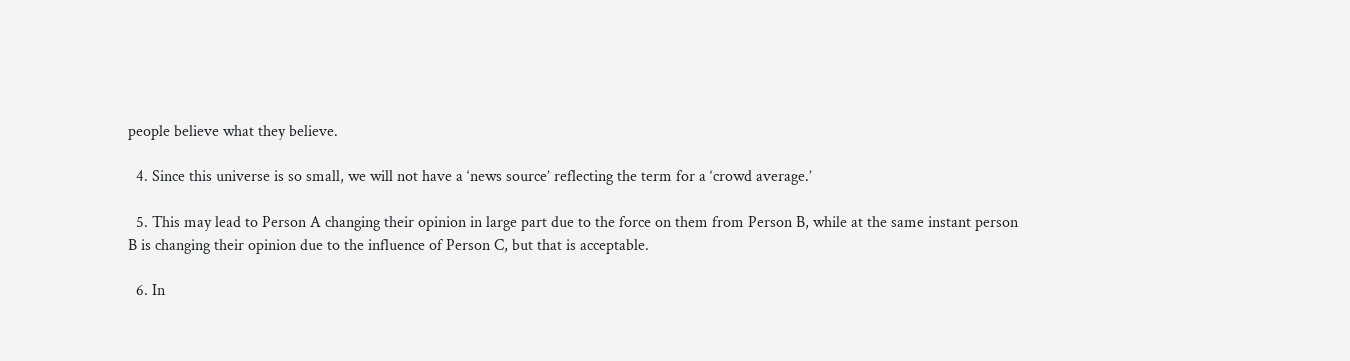people believe what they believe.

  4. Since this universe is so small, we will not have a ‘news source’ reflecting the term for a ‘crowd average.’

  5. This may lead to Person A changing their opinion in large part due to the force on them from Person B, while at the same instant person B is changing their opinion due to the influence of Person C, but that is acceptable.

  6. In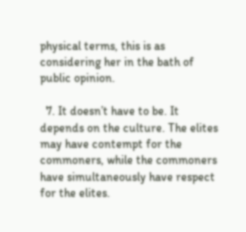physical terms, this is as considering her in the bath of public opinion.

  7. It doesn’t have to be. It depends on the culture. The elites may have contempt for the commoners, while the commoners have simultaneously have respect for the elites.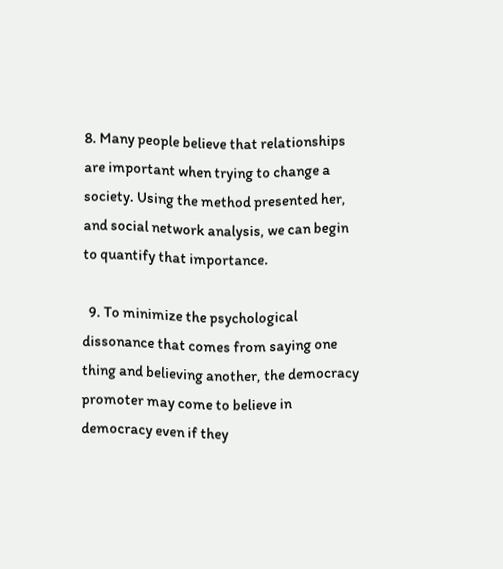8. Many people believe that relationships are important when trying to change a society. Using the method presented her, and social network analysis, we can begin to quantify that importance.

  9. To minimize the psychological dissonance that comes from saying one thing and believing another, the democracy promoter may come to believe in democracy even if they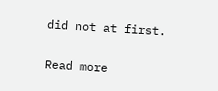did not at first.

Read more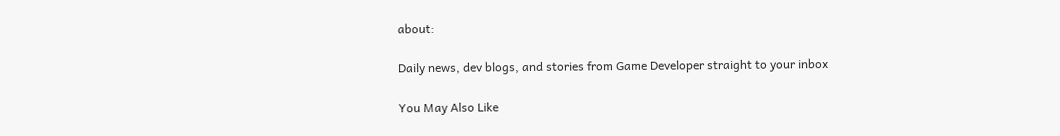about:

Daily news, dev blogs, and stories from Game Developer straight to your inbox

You May Also Like